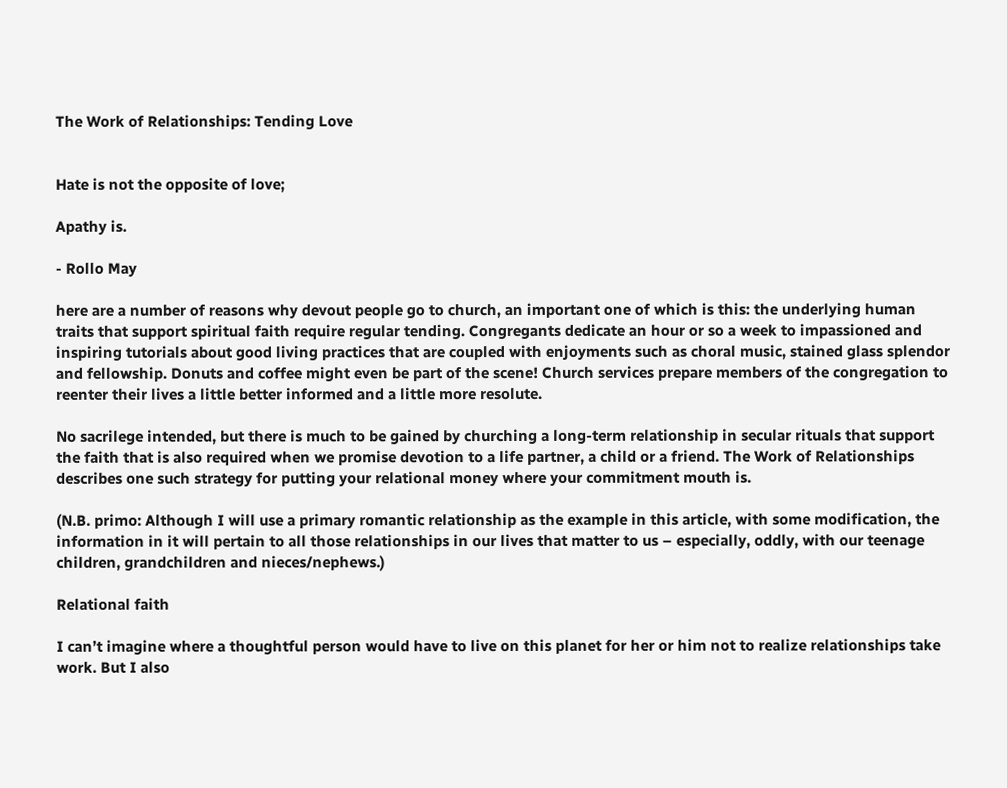The Work of Relationships: Tending Love


Hate is not the opposite of love;

Apathy is.

- Rollo May

here are a number of reasons why devout people go to church, an important one of which is this: the underlying human traits that support spiritual faith require regular tending. Congregants dedicate an hour or so a week to impassioned and inspiring tutorials about good living practices that are coupled with enjoyments such as choral music, stained glass splendor and fellowship. Donuts and coffee might even be part of the scene! Church services prepare members of the congregation to reenter their lives a little better informed and a little more resolute.

No sacrilege intended, but there is much to be gained by churching a long-term relationship in secular rituals that support the faith that is also required when we promise devotion to a life partner, a child or a friend. The Work of Relationships describes one such strategy for putting your relational money where your commitment mouth is.

(N.B. primo: Although I will use a primary romantic relationship as the example in this article, with some modification, the information in it will pertain to all those relationships in our lives that matter to us – especially, oddly, with our teenage children, grandchildren and nieces/nephews.)

Relational faith

I can’t imagine where a thoughtful person would have to live on this planet for her or him not to realize relationships take work. But I also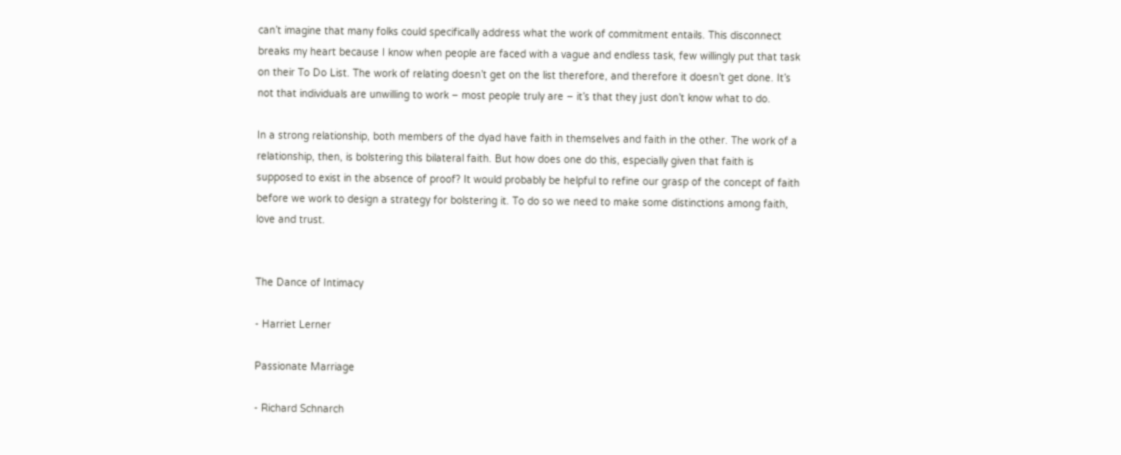can’t imagine that many folks could specifically address what the work of commitment entails. This disconnect breaks my heart because I know when people are faced with a vague and endless task, few willingly put that task on their To Do List. The work of relating doesn’t get on the list therefore, and therefore it doesn’t get done. It’s not that individuals are unwilling to work – most people truly are – it’s that they just don’t know what to do.

In a strong relationship, both members of the dyad have faith in themselves and faith in the other. The work of a relationship, then, is bolstering this bilateral faith. But how does one do this, especially given that faith is supposed to exist in the absence of proof? It would probably be helpful to refine our grasp of the concept of faith before we work to design a strategy for bolstering it. To do so we need to make some distinctions among faith, love and trust.


The Dance of Intimacy

- Harriet Lerner

Passionate Marriage

- Richard Schnarch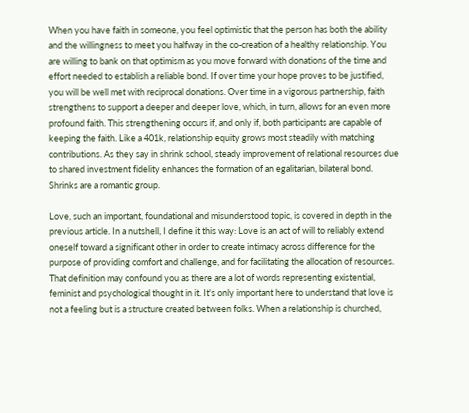When you have faith in someone, you feel optimistic that the person has both the ability and the willingness to meet you halfway in the co-creation of a healthy relationship. You are willing to bank on that optimism as you move forward with donations of the time and effort needed to establish a reliable bond. If over time your hope proves to be justified, you will be well met with reciprocal donations. Over time in a vigorous partnership, faith strengthens to support a deeper and deeper love, which, in turn, allows for an even more profound faith. This strengthening occurs if, and only if, both participants are capable of keeping the faith. Like a 401k, relationship equity grows most steadily with matching contributions. As they say in shrink school, steady improvement of relational resources due to shared investment fidelity enhances the formation of an egalitarian, bilateral bond. Shrinks are a romantic group.

Love, such an important, foundational and misunderstood topic, is covered in depth in the previous article. In a nutshell, I define it this way: Love is an act of will to reliably extend oneself toward a significant other in order to create intimacy across difference for the purpose of providing comfort and challenge, and for facilitating the allocation of resources. That definition may confound you as there are a lot of words representing existential, feminist and psychological thought in it. It's only important here to understand that love is not a feeling but is a structure created between folks. When a relationship is churched,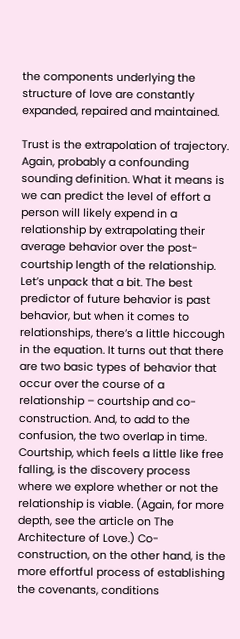the components underlying the structure of love are constantly expanded, repaired and maintained.

Trust is the extrapolation of trajectory. Again, probably a confounding sounding definition. What it means is we can predict the level of effort a person will likely expend in a relationship by extrapolating their average behavior over the post-courtship length of the relationship. Let’s unpack that a bit. The best predictor of future behavior is past behavior, but when it comes to relationships, there’s a little hiccough in the equation. It turns out that there are two basic types of behavior that occur over the course of a relationship – courtship and co-construction. And, to add to the confusion, the two overlap in time. Courtship, which feels a little like free falling, is the discovery process where we explore whether or not the relationship is viable. (Again, for more depth, see the article on The Architecture of Love.) Co-construction, on the other hand, is the more effortful process of establishing the covenants, conditions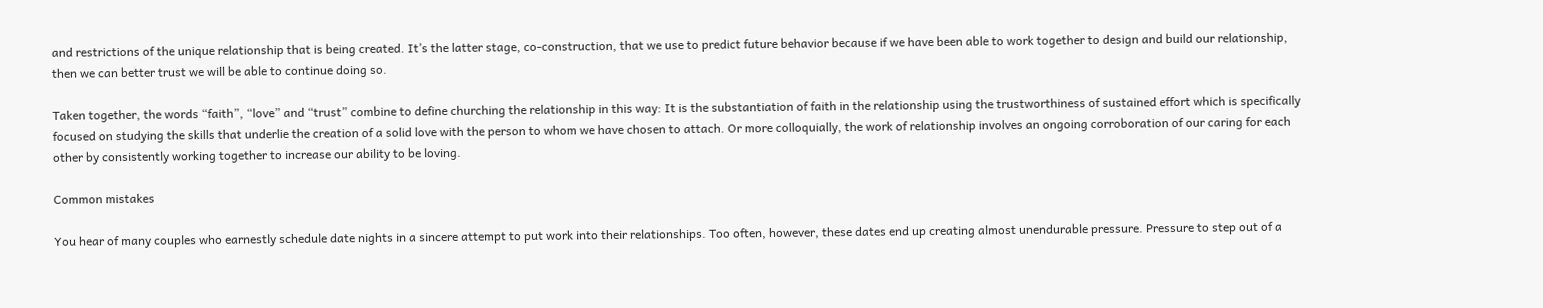and restrictions of the unique relationship that is being created. It’s the latter stage, co-construction, that we use to predict future behavior because if we have been able to work together to design and build our relationship, then we can better trust we will be able to continue doing so.

Taken together, the words “faith”, “love” and “trust” combine to define churching the relationship in this way: It is the substantiation of faith in the relationship using the trustworthiness of sustained effort which is specifically focused on studying the skills that underlie the creation of a solid love with the person to whom we have chosen to attach. Or more colloquially, the work of relationship involves an ongoing corroboration of our caring for each other by consistently working together to increase our ability to be loving.

Common mistakes

You hear of many couples who earnestly schedule date nights in a sincere attempt to put work into their relationships. Too often, however, these dates end up creating almost unendurable pressure. Pressure to step out of a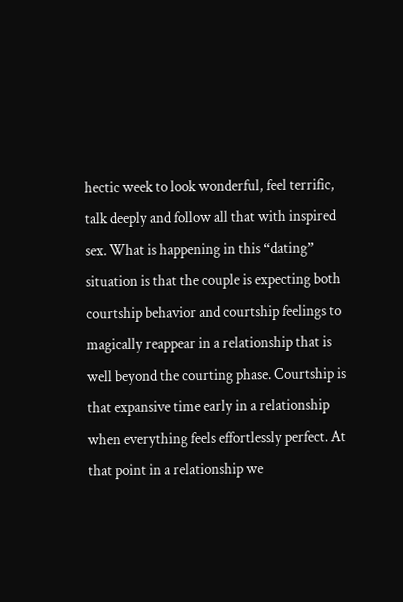hectic week to look wonderful, feel terrific, talk deeply and follow all that with inspired sex. What is happening in this “dating” situation is that the couple is expecting both courtship behavior and courtship feelings to magically reappear in a relationship that is well beyond the courting phase. Courtship is that expansive time early in a relationship when everything feels effortlessly perfect. At that point in a relationship we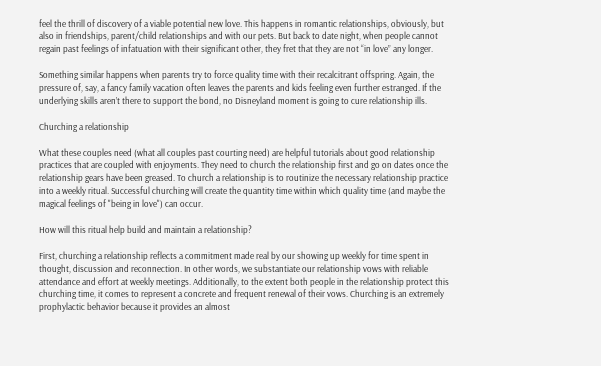feel the thrill of discovery of a viable potential new love. This happens in romantic relationships, obviously, but also in friendships, parent/child relationships and with our pets. But back to date night, when people cannot regain past feelings of infatuation with their significant other, they fret that they are not “in love” any longer.

Something similar happens when parents try to force quality time with their recalcitrant offspring. Again, the pressure of, say, a fancy family vacation often leaves the parents and kids feeling even further estranged. If the underlying skills aren’t there to support the bond, no Disneyland moment is going to cure relationship ills.

Churching a relationship

What these couples need (what all couples past courting need) are helpful tutorials about good relationship practices that are coupled with enjoyments. They need to church the relationship first and go on dates once the relationship gears have been greased. To church a relationship is to routinize the necessary relationship practice into a weekly ritual. Successful churching will create the quantity time within which quality time (and maybe the magical feelings of "being in love") can occur.

How will this ritual help build and maintain a relationship?

First, churching a relationship reflects a commitment made real by our showing up weekly for time spent in thought, discussion and reconnection. In other words, we substantiate our relationship vows with reliable attendance and effort at weekly meetings. Additionally, to the extent both people in the relationship protect this churching time, it comes to represent a concrete and frequent renewal of their vows. Churching is an extremely prophylactic behavior because it provides an almost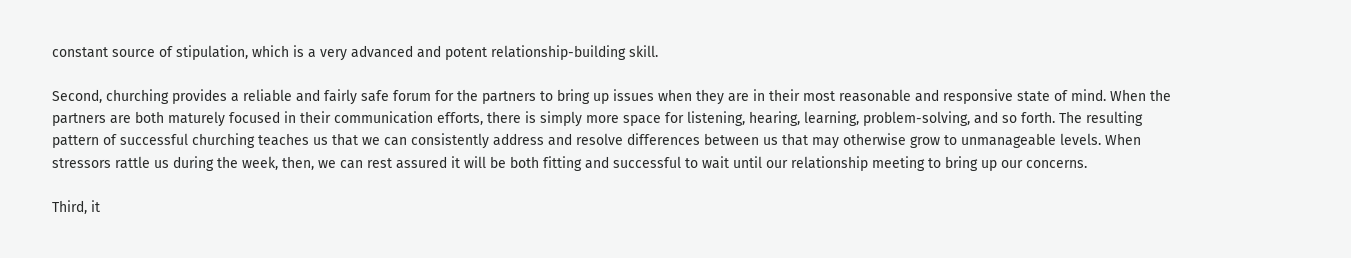constant source of stipulation, which is a very advanced and potent relationship-building skill.

Second, churching provides a reliable and fairly safe forum for the partners to bring up issues when they are in their most reasonable and responsive state of mind. When the partners are both maturely focused in their communication efforts, there is simply more space for listening, hearing, learning, problem-solving, and so forth. The resulting pattern of successful churching teaches us that we can consistently address and resolve differences between us that may otherwise grow to unmanageable levels. When stressors rattle us during the week, then, we can rest assured it will be both fitting and successful to wait until our relationship meeting to bring up our concerns.

Third, it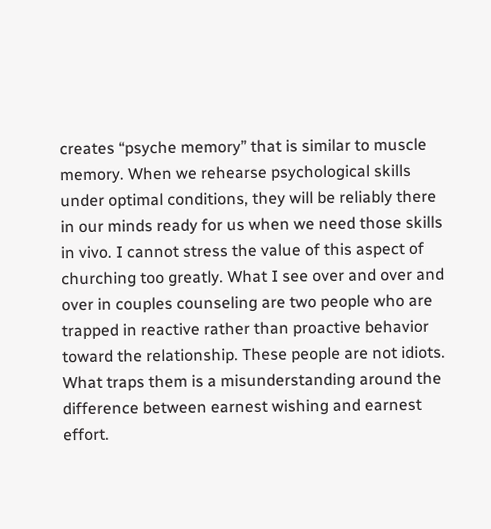creates “psyche memory” that is similar to muscle memory. When we rehearse psychological skills under optimal conditions, they will be reliably there in our minds ready for us when we need those skills in vivo. I cannot stress the value of this aspect of churching too greatly. What I see over and over and over in couples counseling are two people who are trapped in reactive rather than proactive behavior toward the relationship. These people are not idiots. What traps them is a misunderstanding around the difference between earnest wishing and earnest effort.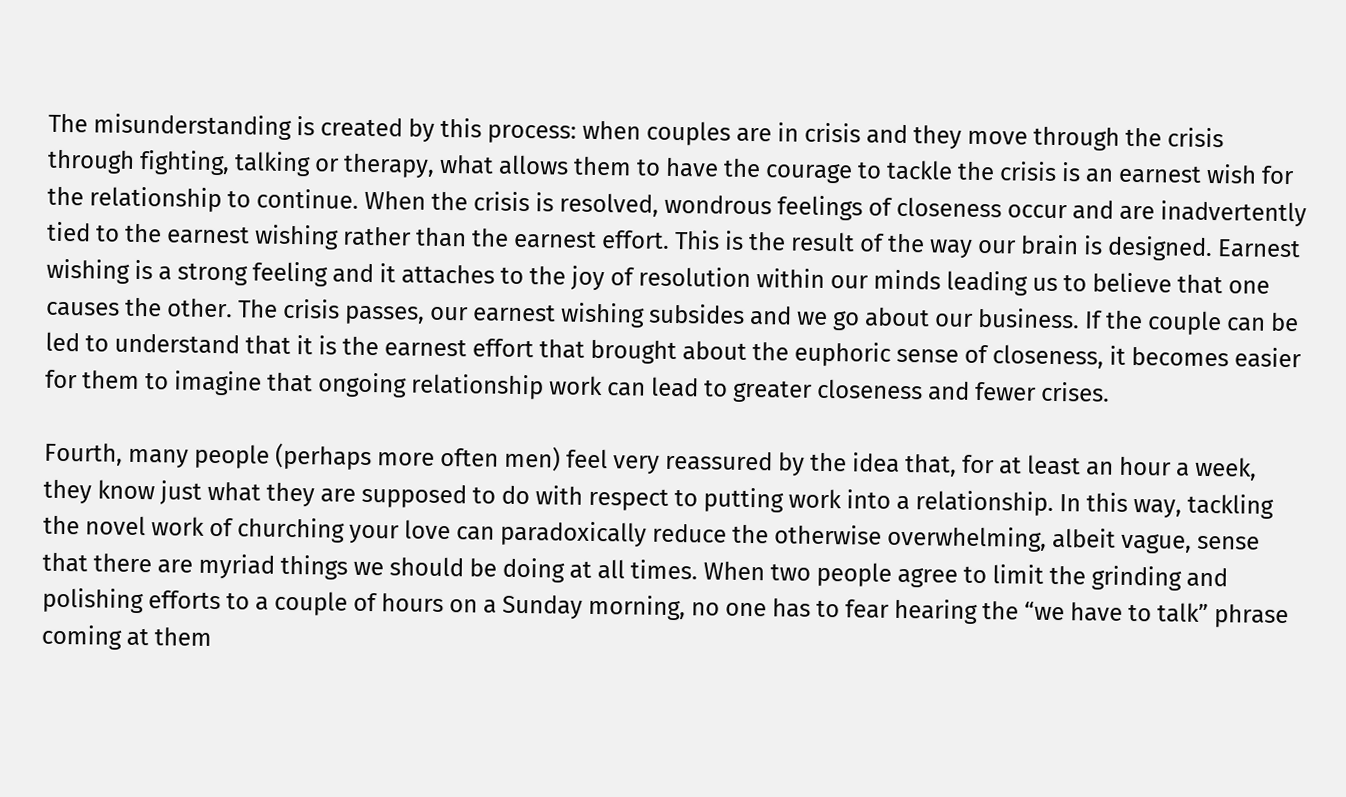The misunderstanding is created by this process: when couples are in crisis and they move through the crisis through fighting, talking or therapy, what allows them to have the courage to tackle the crisis is an earnest wish for the relationship to continue. When the crisis is resolved, wondrous feelings of closeness occur and are inadvertently tied to the earnest wishing rather than the earnest effort. This is the result of the way our brain is designed. Earnest wishing is a strong feeling and it attaches to the joy of resolution within our minds leading us to believe that one causes the other. The crisis passes, our earnest wishing subsides and we go about our business. If the couple can be led to understand that it is the earnest effort that brought about the euphoric sense of closeness, it becomes easier for them to imagine that ongoing relationship work can lead to greater closeness and fewer crises.

Fourth, many people (perhaps more often men) feel very reassured by the idea that, for at least an hour a week, they know just what they are supposed to do with respect to putting work into a relationship. In this way, tackling the novel work of churching your love can paradoxically reduce the otherwise overwhelming, albeit vague, sense that there are myriad things we should be doing at all times. When two people agree to limit the grinding and polishing efforts to a couple of hours on a Sunday morning, no one has to fear hearing the “we have to talk” phrase coming at them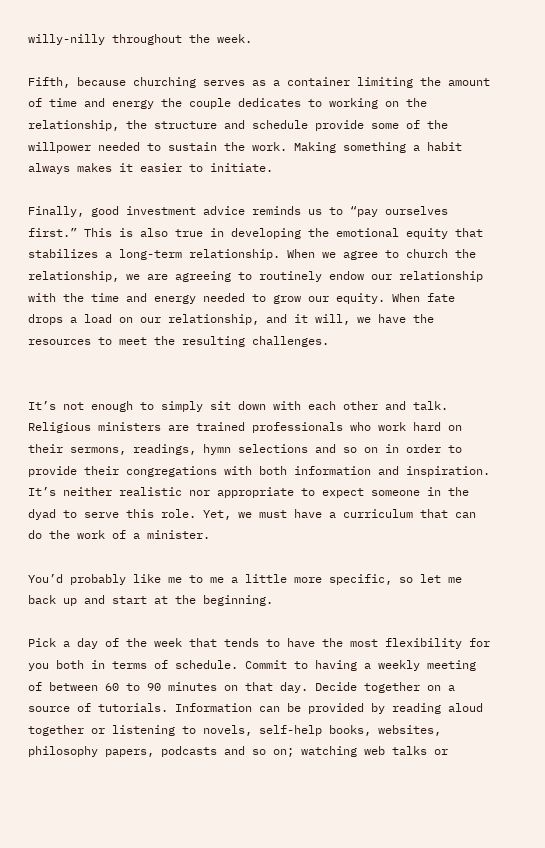willy-nilly throughout the week.

Fifth, because churching serves as a container limiting the amount of time and energy the couple dedicates to working on the relationship, the structure and schedule provide some of the willpower needed to sustain the work. Making something a habit always makes it easier to initiate.

Finally, good investment advice reminds us to “pay ourselves first.” This is also true in developing the emotional equity that stabilizes a long-term relationship. When we agree to church the relationship, we are agreeing to routinely endow our relationship with the time and energy needed to grow our equity. When fate drops a load on our relationship, and it will, we have the resources to meet the resulting challenges.


It’s not enough to simply sit down with each other and talk. Religious ministers are trained professionals who work hard on their sermons, readings, hymn selections and so on in order to provide their congregations with both information and inspiration. It’s neither realistic nor appropriate to expect someone in the dyad to serve this role. Yet, we must have a curriculum that can do the work of a minister.

You’d probably like me to me a little more specific, so let me back up and start at the beginning.

Pick a day of the week that tends to have the most flexibility for you both in terms of schedule. Commit to having a weekly meeting of between 60 to 90 minutes on that day. Decide together on a source of tutorials. Information can be provided by reading aloud together or listening to novels, self-help books, websites, philosophy papers, podcasts and so on; watching web talks or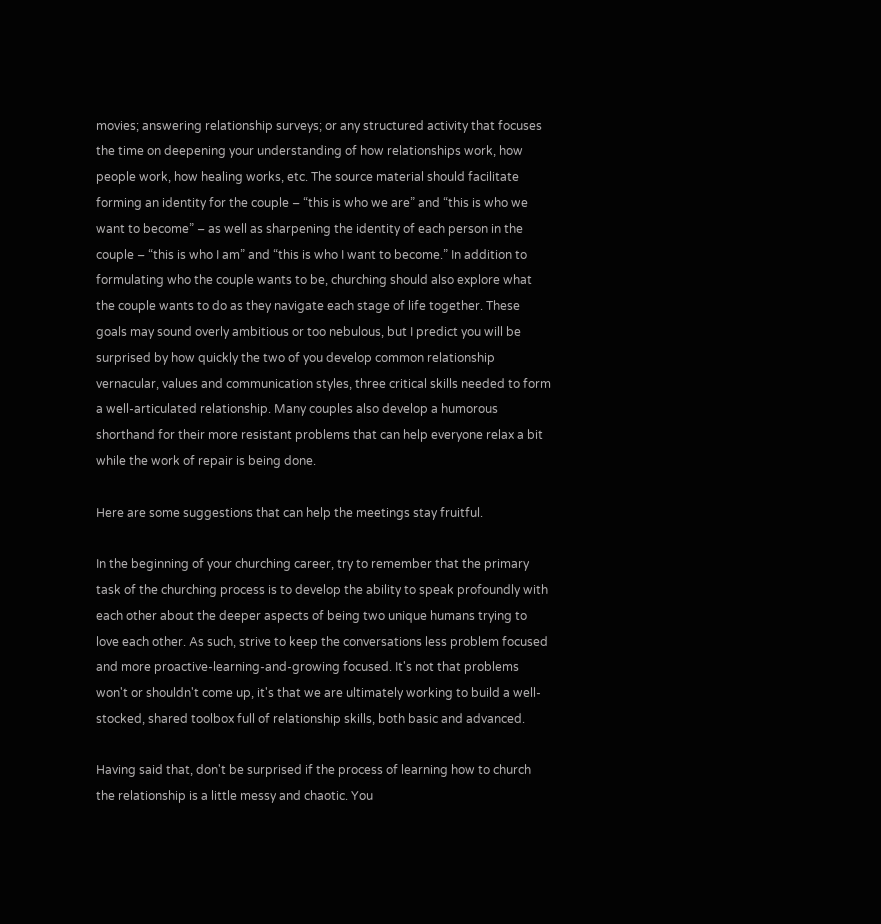movies; answering relationship surveys; or any structured activity that focuses the time on deepening your understanding of how relationships work, how people work, how healing works, etc. The source material should facilitate forming an identity for the couple – “this is who we are” and “this is who we want to become” – as well as sharpening the identity of each person in the couple – “this is who I am” and “this is who I want to become.” In addition to formulating who the couple wants to be, churching should also explore what the couple wants to do as they navigate each stage of life together. These goals may sound overly ambitious or too nebulous, but I predict you will be surprised by how quickly the two of you develop common relationship vernacular, values and communication styles, three critical skills needed to form a well-articulated relationship. Many couples also develop a humorous shorthand for their more resistant problems that can help everyone relax a bit while the work of repair is being done.

Here are some suggestions that can help the meetings stay fruitful.

In the beginning of your churching career, try to remember that the primary task of the churching process is to develop the ability to speak profoundly with each other about the deeper aspects of being two unique humans trying to love each other. As such, strive to keep the conversations less problem focused and more proactive-learning-and-growing focused. It's not that problems won't or shouldn't come up, it's that we are ultimately working to build a well-stocked, shared toolbox full of relationship skills, both basic and advanced.

Having said that, don't be surprised if the process of learning how to church the relationship is a little messy and chaotic. You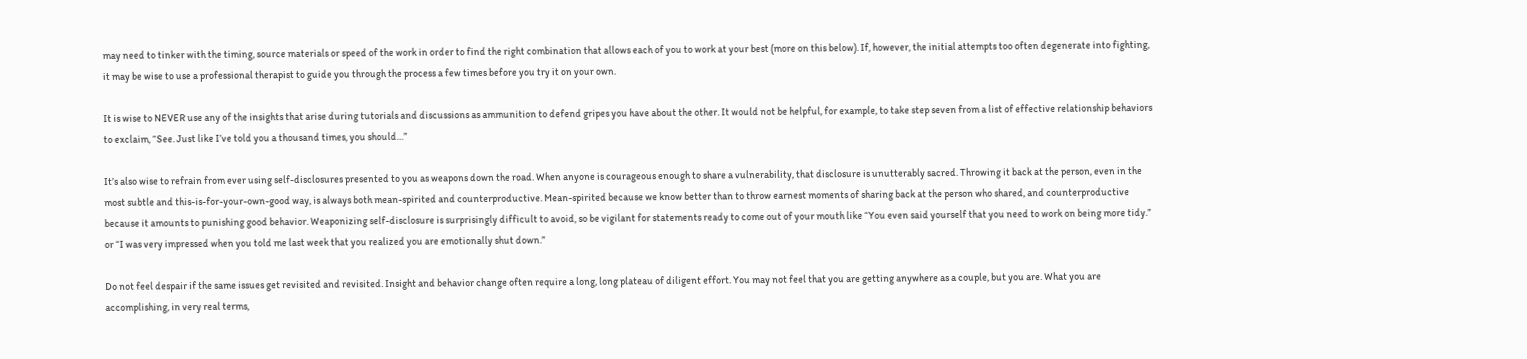may need to tinker with the timing, source materials or speed of the work in order to find the right combination that allows each of you to work at your best (more on this below). If, however, the initial attempts too often degenerate into fighting, it may be wise to use a professional therapist to guide you through the process a few times before you try it on your own.

It is wise to NEVER use any of the insights that arise during tutorials and discussions as ammunition to defend gripes you have about the other. It would not be helpful, for example, to take step seven from a list of effective relationship behaviors to exclaim, “See. Just like I’ve told you a thousand times, you should…”

It’s also wise to refrain from ever using self-disclosures presented to you as weapons down the road. When anyone is courageous enough to share a vulnerability, that disclosure is unutterably sacred. Throwing it back at the person, even in the most subtle and this-is-for-your-own-good way, is always both mean-spirited and counterproductive. Mean-spirited because we know better than to throw earnest moments of sharing back at the person who shared, and counterproductive because it amounts to punishing good behavior. Weaponizing self-disclosure is surprisingly difficult to avoid, so be vigilant for statements ready to come out of your mouth like “You even said yourself that you need to work on being more tidy.” or “I was very impressed when you told me last week that you realized you are emotionally shut down.”

Do not feel despair if the same issues get revisited and revisited. Insight and behavior change often require a long, long plateau of diligent effort. You may not feel that you are getting anywhere as a couple, but you are. What you are accomplishing, in very real terms,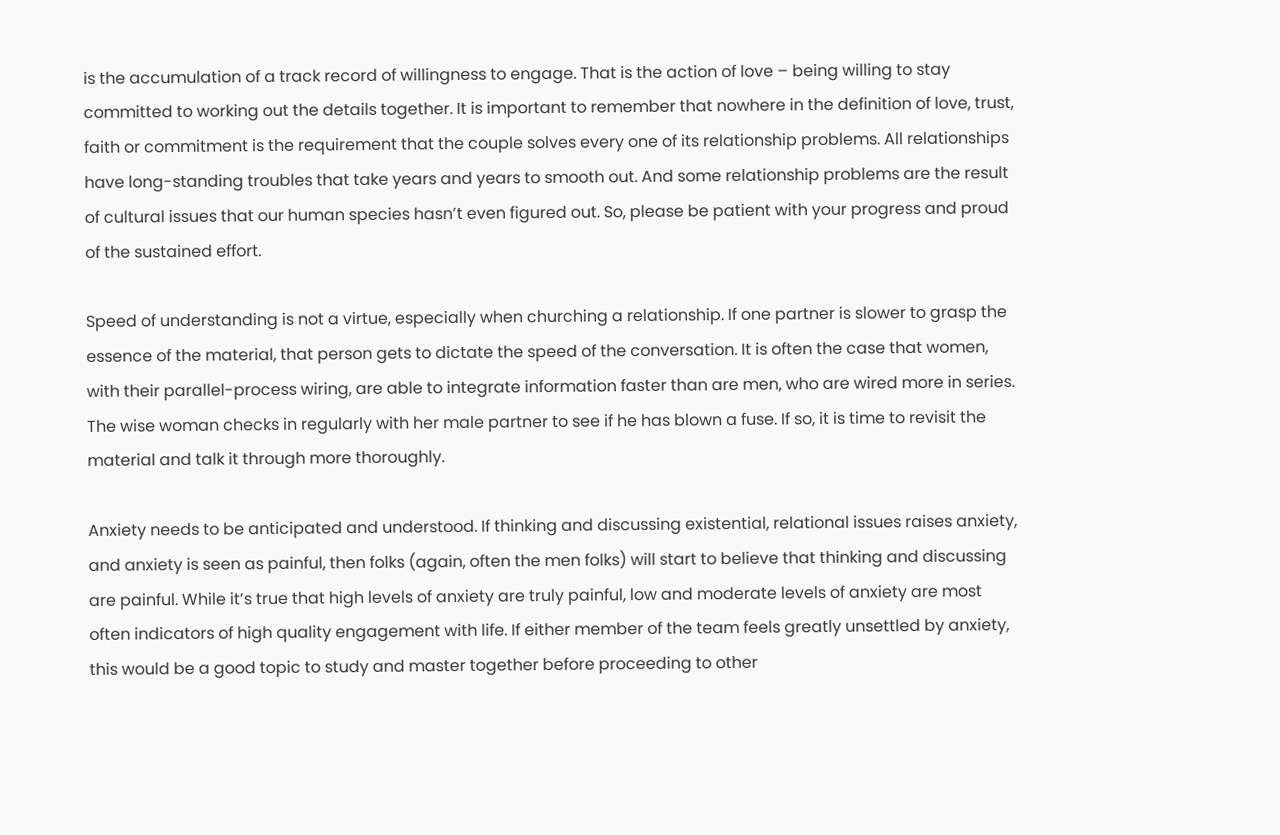is the accumulation of a track record of willingness to engage. That is the action of love – being willing to stay committed to working out the details together. It is important to remember that nowhere in the definition of love, trust, faith or commitment is the requirement that the couple solves every one of its relationship problems. All relationships have long-standing troubles that take years and years to smooth out. And some relationship problems are the result of cultural issues that our human species hasn’t even figured out. So, please be patient with your progress and proud of the sustained effort.

Speed of understanding is not a virtue, especially when churching a relationship. If one partner is slower to grasp the essence of the material, that person gets to dictate the speed of the conversation. It is often the case that women, with their parallel-process wiring, are able to integrate information faster than are men, who are wired more in series. The wise woman checks in regularly with her male partner to see if he has blown a fuse. If so, it is time to revisit the material and talk it through more thoroughly.

Anxiety needs to be anticipated and understood. If thinking and discussing existential, relational issues raises anxiety, and anxiety is seen as painful, then folks (again, often the men folks) will start to believe that thinking and discussing are painful. While it’s true that high levels of anxiety are truly painful, low and moderate levels of anxiety are most often indicators of high quality engagement with life. If either member of the team feels greatly unsettled by anxiety, this would be a good topic to study and master together before proceeding to other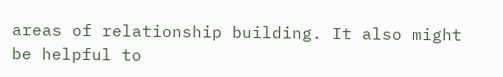areas of relationship building. It also might be helpful to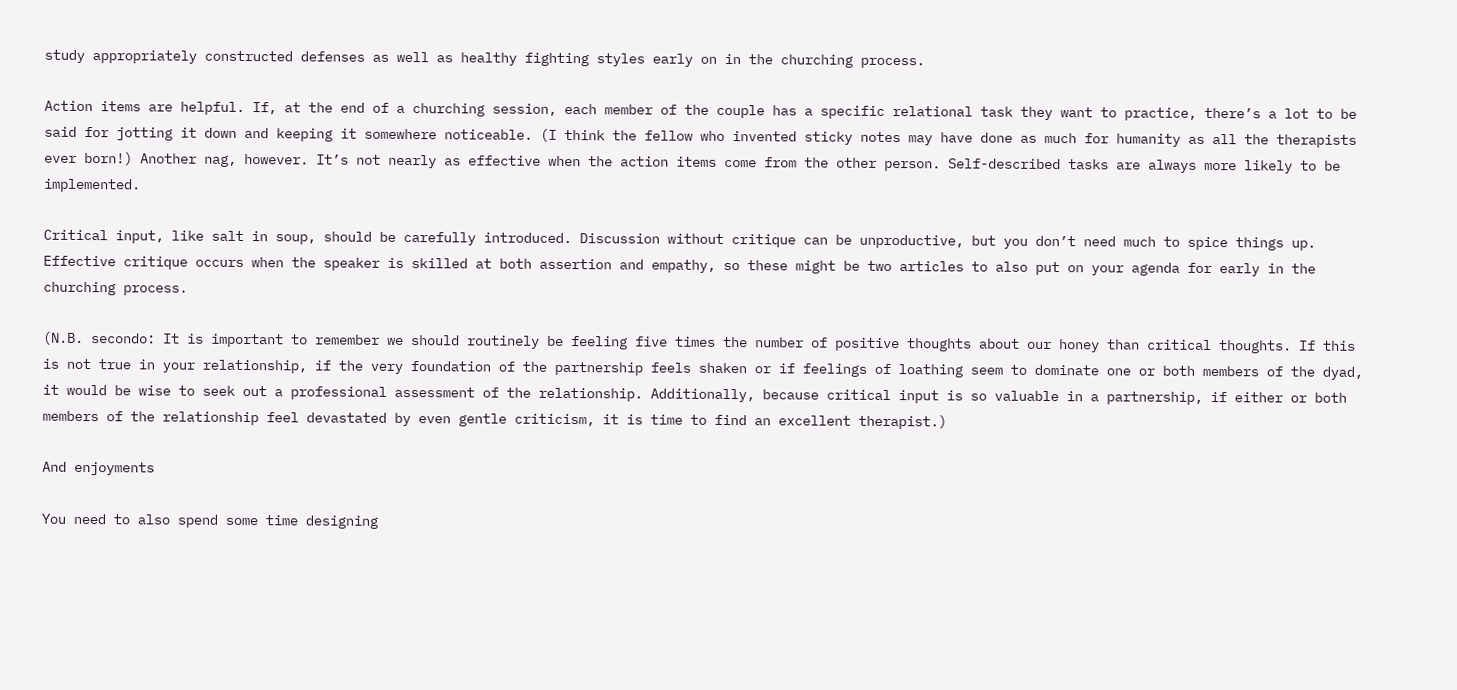study appropriately constructed defenses as well as healthy fighting styles early on in the churching process.

Action items are helpful. If, at the end of a churching session, each member of the couple has a specific relational task they want to practice, there’s a lot to be said for jotting it down and keeping it somewhere noticeable. (I think the fellow who invented sticky notes may have done as much for humanity as all the therapists ever born!) Another nag, however. It’s not nearly as effective when the action items come from the other person. Self-described tasks are always more likely to be implemented.

Critical input, like salt in soup, should be carefully introduced. Discussion without critique can be unproductive, but you don’t need much to spice things up. Effective critique occurs when the speaker is skilled at both assertion and empathy, so these might be two articles to also put on your agenda for early in the churching process.

(N.B. secondo: It is important to remember we should routinely be feeling five times the number of positive thoughts about our honey than critical thoughts. If this is not true in your relationship, if the very foundation of the partnership feels shaken or if feelings of loathing seem to dominate one or both members of the dyad, it would be wise to seek out a professional assessment of the relationship. Additionally, because critical input is so valuable in a partnership, if either or both members of the relationship feel devastated by even gentle criticism, it is time to find an excellent therapist.)

And enjoyments

You need to also spend some time designing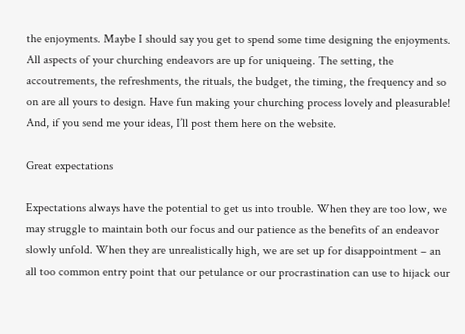the enjoyments. Maybe I should say you get to spend some time designing the enjoyments. All aspects of your churching endeavors are up for uniqueing. The setting, the accoutrements, the refreshments, the rituals, the budget, the timing, the frequency and so on are all yours to design. Have fun making your churching process lovely and pleasurable! And, if you send me your ideas, I’ll post them here on the website.

Great expectations

Expectations always have the potential to get us into trouble. When they are too low, we may struggle to maintain both our focus and our patience as the benefits of an endeavor slowly unfold. When they are unrealistically high, we are set up for disappointment – an all too common entry point that our petulance or our procrastination can use to hijack our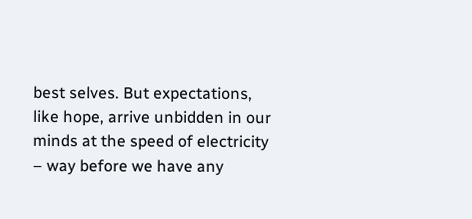best selves. But expectations, like hope, arrive unbidden in our minds at the speed of electricity – way before we have any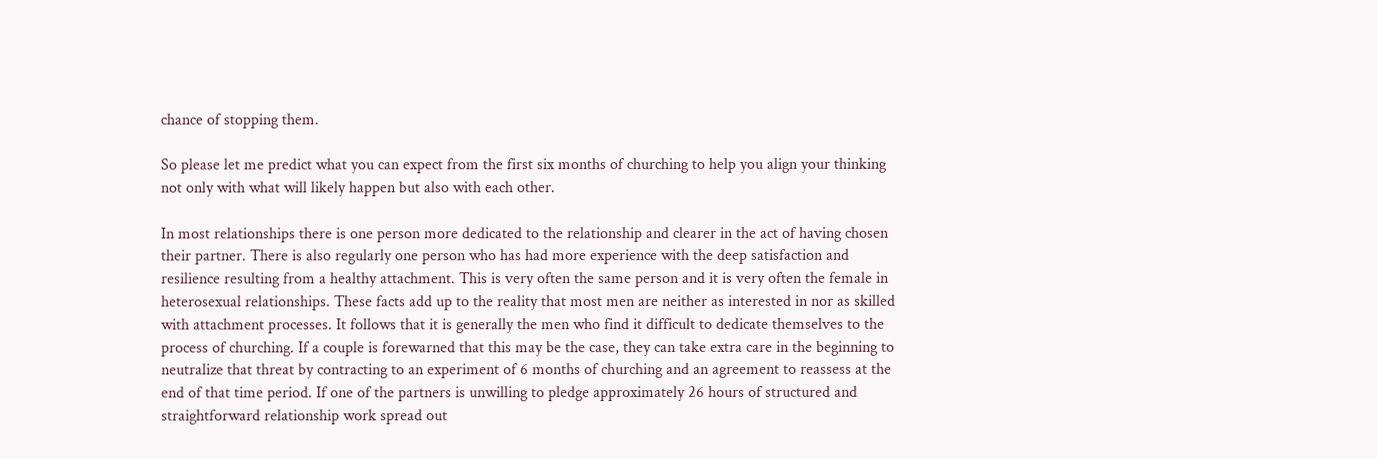chance of stopping them.

So please let me predict what you can expect from the first six months of churching to help you align your thinking not only with what will likely happen but also with each other.

In most relationships there is one person more dedicated to the relationship and clearer in the act of having chosen their partner. There is also regularly one person who has had more experience with the deep satisfaction and resilience resulting from a healthy attachment. This is very often the same person and it is very often the female in heterosexual relationships. These facts add up to the reality that most men are neither as interested in nor as skilled with attachment processes. It follows that it is generally the men who find it difficult to dedicate themselves to the process of churching. If a couple is forewarned that this may be the case, they can take extra care in the beginning to neutralize that threat by contracting to an experiment of 6 months of churching and an agreement to reassess at the end of that time period. If one of the partners is unwilling to pledge approximately 26 hours of structured and straightforward relationship work spread out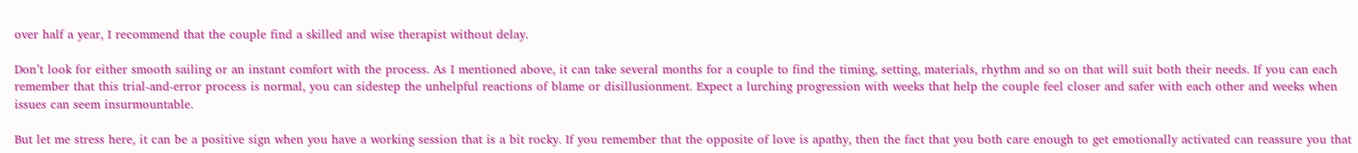over half a year, I recommend that the couple find a skilled and wise therapist without delay.

Don’t look for either smooth sailing or an instant comfort with the process. As I mentioned above, it can take several months for a couple to find the timing, setting, materials, rhythm and so on that will suit both their needs. If you can each remember that this trial-and-error process is normal, you can sidestep the unhelpful reactions of blame or disillusionment. Expect a lurching progression with weeks that help the couple feel closer and safer with each other and weeks when issues can seem insurmountable.

But let me stress here, it can be a positive sign when you have a working session that is a bit rocky. If you remember that the opposite of love is apathy, then the fact that you both care enough to get emotionally activated can reassure you that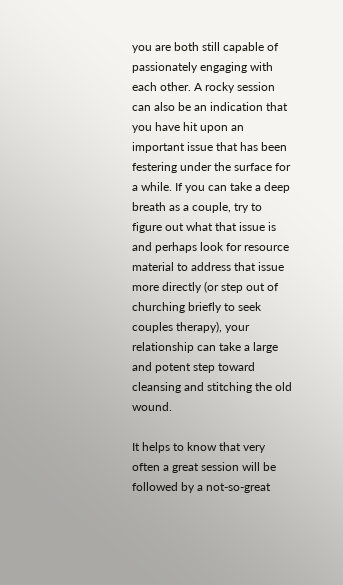you are both still capable of passionately engaging with each other. A rocky session can also be an indication that you have hit upon an important issue that has been festering under the surface for a while. If you can take a deep breath as a couple, try to figure out what that issue is and perhaps look for resource material to address that issue more directly (or step out of churching briefly to seek couples therapy), your relationship can take a large and potent step toward cleansing and stitching the old wound.

It helps to know that very often a great session will be followed by a not-so-great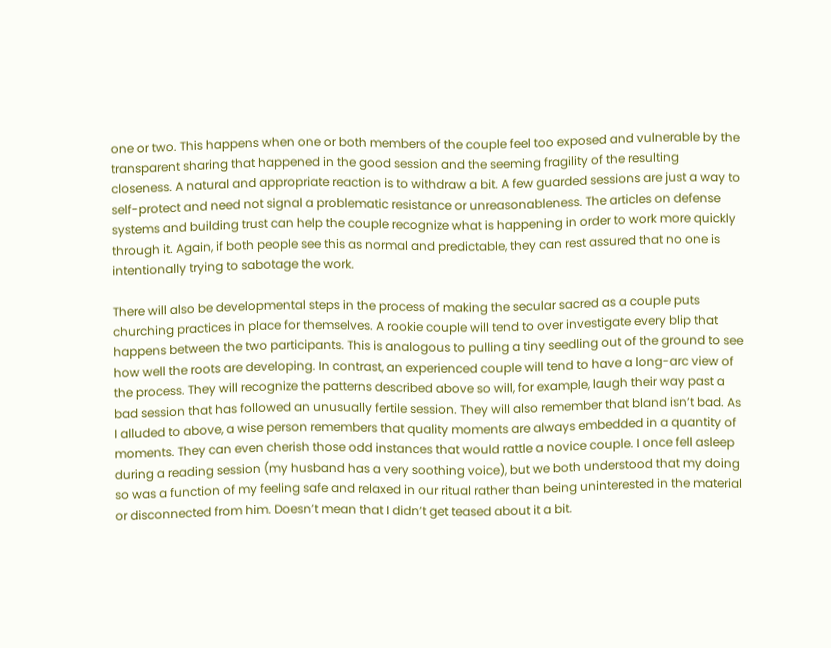one or two. This happens when one or both members of the couple feel too exposed and vulnerable by the transparent sharing that happened in the good session and the seeming fragility of the resulting closeness. A natural and appropriate reaction is to withdraw a bit. A few guarded sessions are just a way to self-protect and need not signal a problematic resistance or unreasonableness. The articles on defense systems and building trust can help the couple recognize what is happening in order to work more quickly through it. Again, if both people see this as normal and predictable, they can rest assured that no one is intentionally trying to sabotage the work.

There will also be developmental steps in the process of making the secular sacred as a couple puts churching practices in place for themselves. A rookie couple will tend to over investigate every blip that happens between the two participants. This is analogous to pulling a tiny seedling out of the ground to see how well the roots are developing. In contrast, an experienced couple will tend to have a long-arc view of the process. They will recognize the patterns described above so will, for example, laugh their way past a bad session that has followed an unusually fertile session. They will also remember that bland isn’t bad. As I alluded to above, a wise person remembers that quality moments are always embedded in a quantity of moments. They can even cherish those odd instances that would rattle a novice couple. I once fell asleep during a reading session (my husband has a very soothing voice), but we both understood that my doing so was a function of my feeling safe and relaxed in our ritual rather than being uninterested in the material or disconnected from him. Doesn’t mean that I didn’t get teased about it a bit.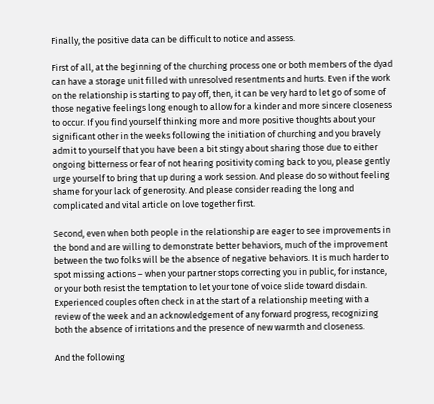Finally, the positive data can be difficult to notice and assess.

First of all, at the beginning of the churching process one or both members of the dyad can have a storage unit filled with unresolved resentments and hurts. Even if the work on the relationship is starting to pay off, then, it can be very hard to let go of some of those negative feelings long enough to allow for a kinder and more sincere closeness to occur. If you find yourself thinking more and more positive thoughts about your significant other in the weeks following the initiation of churching and you bravely admit to yourself that you have been a bit stingy about sharing those due to either ongoing bitterness or fear of not hearing positivity coming back to you, please gently urge yourself to bring that up during a work session. And please do so without feeling shame for your lack of generosity. And please consider reading the long and complicated and vital article on love together first.

Second, even when both people in the relationship are eager to see improvements in the bond and are willing to demonstrate better behaviors, much of the improvement between the two folks will be the absence of negative behaviors. It is much harder to spot missing actions – when your partner stops correcting you in public, for instance, or your both resist the temptation to let your tone of voice slide toward disdain. Experienced couples often check in at the start of a relationship meeting with a review of the week and an acknowledgement of any forward progress, recognizing both the absence of irritations and the presence of new warmth and closeness.

And the following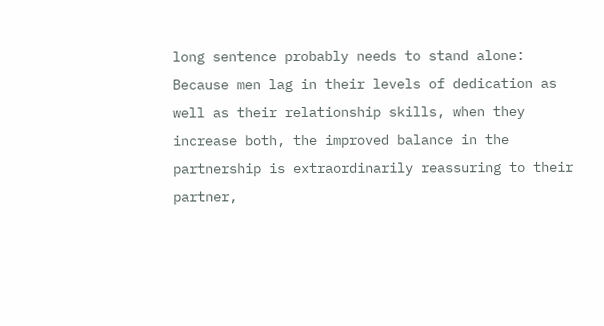long sentence probably needs to stand alone: Because men lag in their levels of dedication as well as their relationship skills, when they increase both, the improved balance in the partnership is extraordinarily reassuring to their partner,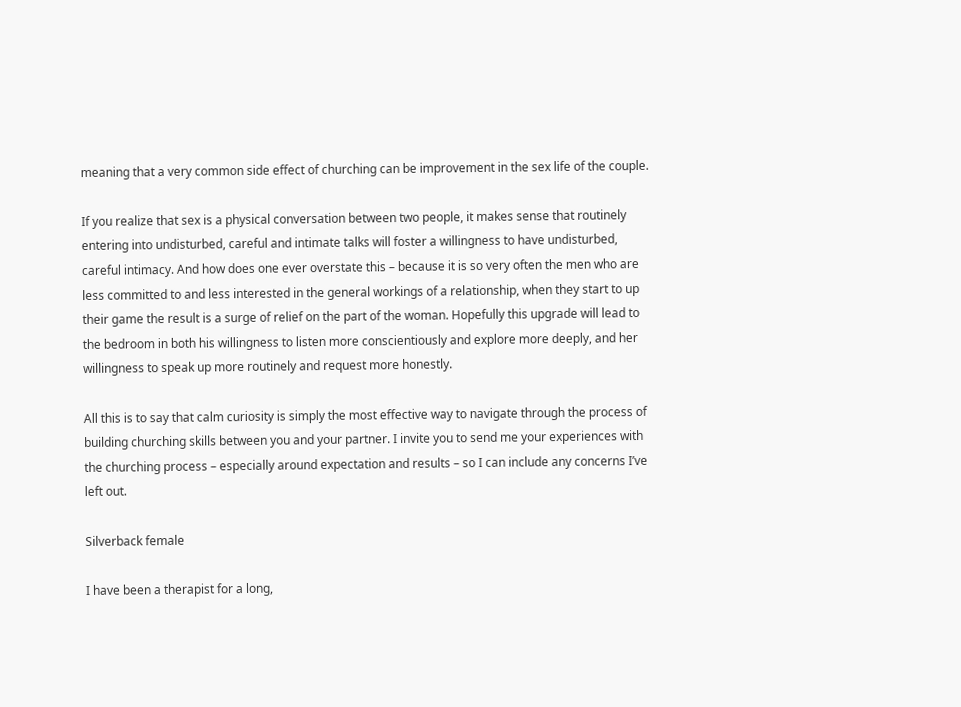meaning that a very common side effect of churching can be improvement in the sex life of the couple.

If you realize that sex is a physical conversation between two people, it makes sense that routinely entering into undisturbed, careful and intimate talks will foster a willingness to have undisturbed, careful intimacy. And how does one ever overstate this – because it is so very often the men who are less committed to and less interested in the general workings of a relationship, when they start to up their game the result is a surge of relief on the part of the woman. Hopefully this upgrade will lead to the bedroom in both his willingness to listen more conscientiously and explore more deeply, and her willingness to speak up more routinely and request more honestly.

All this is to say that calm curiosity is simply the most effective way to navigate through the process of building churching skills between you and your partner. I invite you to send me your experiences with the churching process – especially around expectation and results – so I can include any concerns I’ve left out.

Silverback female

I have been a therapist for a long,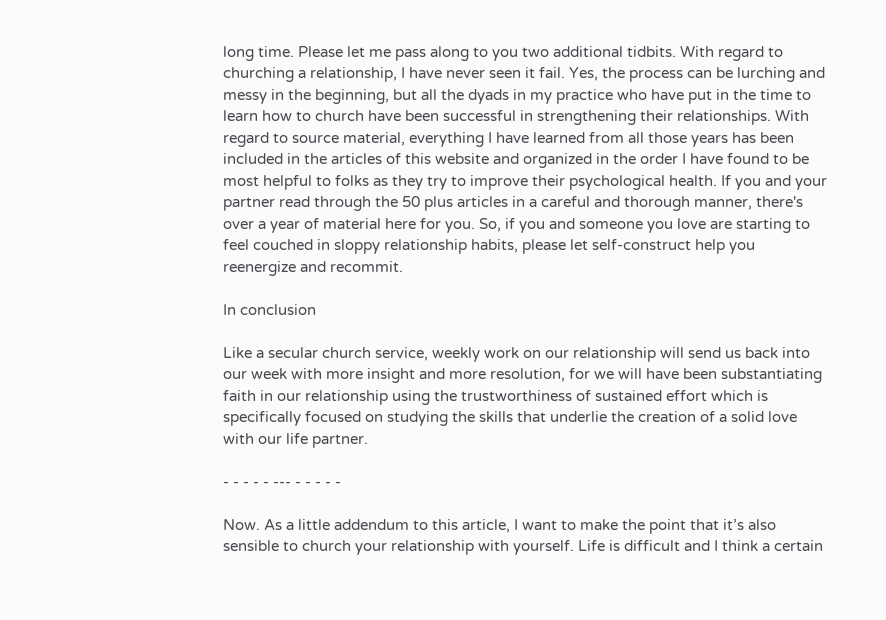long time. Please let me pass along to you two additional tidbits. With regard to churching a relationship, I have never seen it fail. Yes, the process can be lurching and messy in the beginning, but all the dyads in my practice who have put in the time to learn how to church have been successful in strengthening their relationships. With regard to source material, everything I have learned from all those years has been included in the articles of this website and organized in the order I have found to be most helpful to folks as they try to improve their psychological health. If you and your partner read through the 50 plus articles in a careful and thorough manner, there's over a year of material here for you. So, if you and someone you love are starting to feel couched in sloppy relationship habits, please let self-construct help you reenergize and recommit.

In conclusion

Like a secular church service, weekly work on our relationship will send us back into our week with more insight and more resolution, for we will have been substantiating faith in our relationship using the trustworthiness of sustained effort which is specifically focused on studying the skills that underlie the creation of a solid love with our life partner.

- - - - - --- - - - - -

Now. As a little addendum to this article, I want to make the point that it’s also sensible to church your relationship with yourself. Life is difficult and I think a certain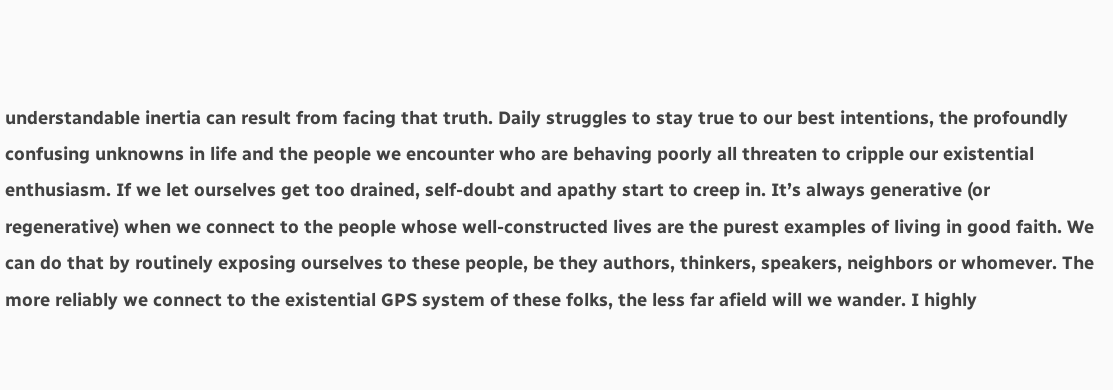understandable inertia can result from facing that truth. Daily struggles to stay true to our best intentions, the profoundly confusing unknowns in life and the people we encounter who are behaving poorly all threaten to cripple our existential enthusiasm. If we let ourselves get too drained, self-doubt and apathy start to creep in. It’s always generative (or regenerative) when we connect to the people whose well-constructed lives are the purest examples of living in good faith. We can do that by routinely exposing ourselves to these people, be they authors, thinkers, speakers, neighbors or whomever. The more reliably we connect to the existential GPS system of these folks, the less far afield will we wander. I highly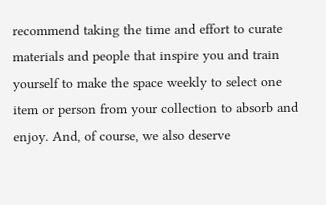recommend taking the time and effort to curate materials and people that inspire you and train yourself to make the space weekly to select one item or person from your collection to absorb and enjoy. And, of course, we also deserve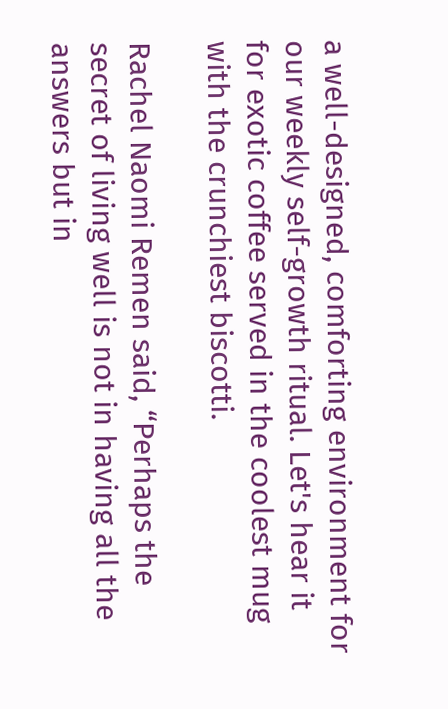a well-designed, comforting environment for our weekly self-growth ritual. Let's hear it for exotic coffee served in the coolest mug with the crunchiest biscotti.

Rachel Naomi Remen said, “Perhaps the secret of living well is not in having all the answers but in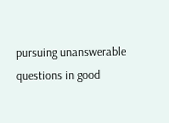pursuing unanswerable questions in good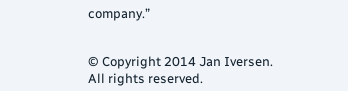company.”


© Copyright 2014 Jan Iversen. All rights reserved.